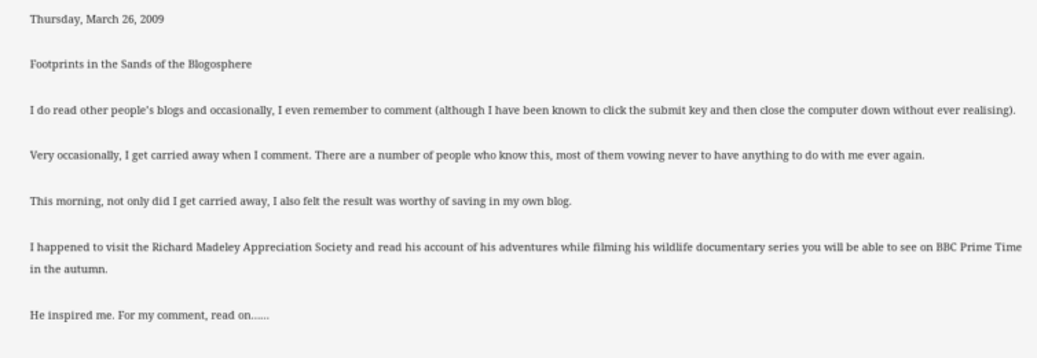Thursday, March 26, 2009

Footprints in the Sands of the Blogosphere

I do read other people’s blogs and occasionally, I even remember to comment (although I have been known to click the submit key and then close the computer down without ever realising).

Very occasionally, I get carried away when I comment. There are a number of people who know this, most of them vowing never to have anything to do with me ever again.

This morning, not only did I get carried away, I also felt the result was worthy of saving in my own blog.

I happened to visit the Richard Madeley Appreciation Society and read his account of his adventures while filming his wildlife documentary series you will be able to see on BBC Prime Time in the autumn.

He inspired me. For my comment, read on……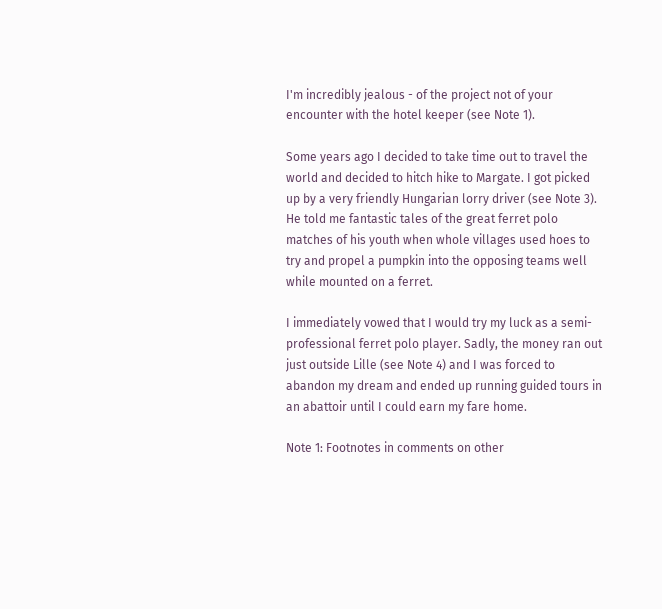I'm incredibly jealous - of the project not of your encounter with the hotel keeper (see Note 1).

Some years ago I decided to take time out to travel the world and decided to hitch hike to Margate. I got picked up by a very friendly Hungarian lorry driver (see Note 3). He told me fantastic tales of the great ferret polo matches of his youth when whole villages used hoes to try and propel a pumpkin into the opposing teams well while mounted on a ferret.

I immediately vowed that I would try my luck as a semi-professional ferret polo player. Sadly, the money ran out just outside Lille (see Note 4) and I was forced to abandon my dream and ended up running guided tours in an abattoir until I could earn my fare home.

Note 1: Footnotes in comments on other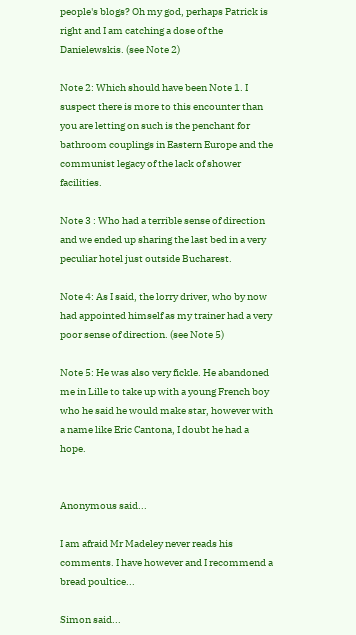people's blogs? Oh my god, perhaps Patrick is right and I am catching a dose of the Danielewskis. (see Note 2)

Note 2: Which should have been Note 1. I suspect there is more to this encounter than you are letting on such is the penchant for bathroom couplings in Eastern Europe and the communist legacy of the lack of shower facilities.

Note 3 : Who had a terrible sense of direction and we ended up sharing the last bed in a very peculiar hotel just outside Bucharest.

Note 4: As I said, the lorry driver, who by now had appointed himself as my trainer had a very poor sense of direction. (see Note 5)

Note 5: He was also very fickle. He abandoned me in Lille to take up with a young French boy who he said he would make star, however with a name like Eric Cantona, I doubt he had a hope.


Anonymous said...

I am afraid Mr Madeley never reads his comments. I have however and I recommend a bread poultice...

Simon said...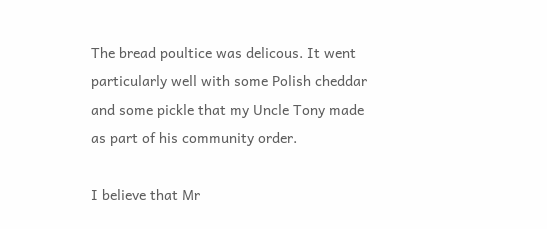The bread poultice was delicous. It went particularly well with some Polish cheddar and some pickle that my Uncle Tony made as part of his community order.

I believe that Mr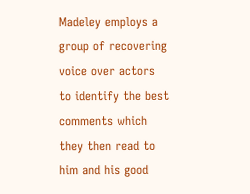Madeley employs a group of recovering voice over actors to identify the best comments which they then read to him and his good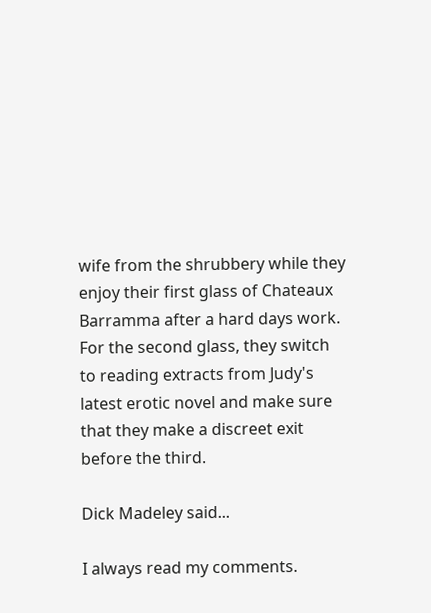wife from the shrubbery while they enjoy their first glass of Chateaux Barramma after a hard days work.
For the second glass, they switch to reading extracts from Judy's latest erotic novel and make sure that they make a discreet exit before the third.

Dick Madeley said...

I always read my comments.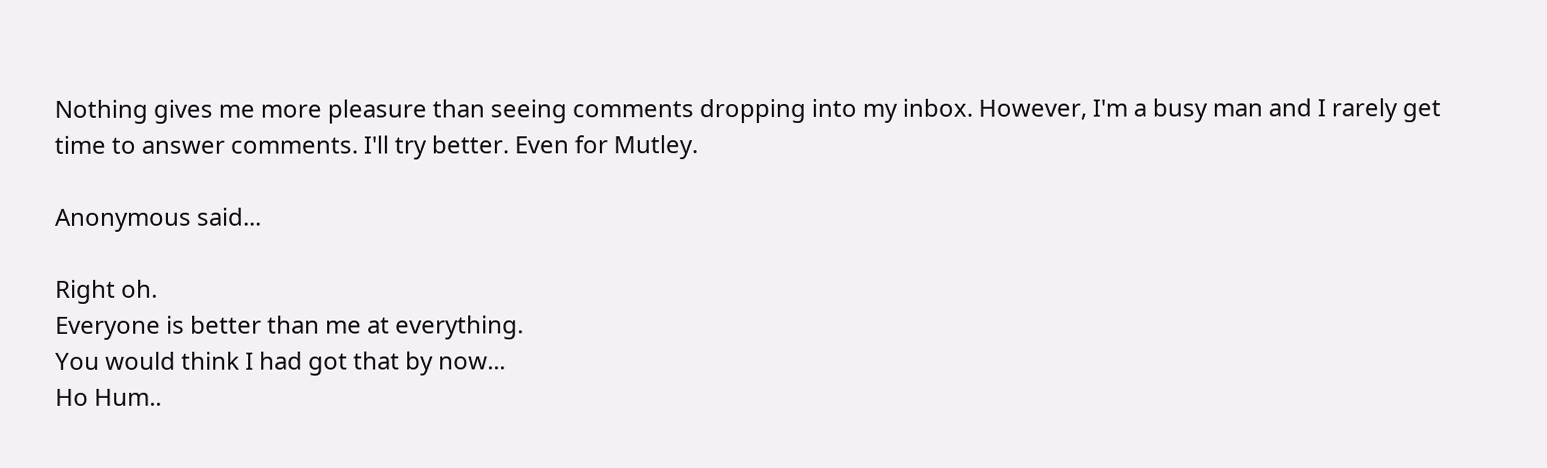Nothing gives me more pleasure than seeing comments dropping into my inbox. However, I'm a busy man and I rarely get time to answer comments. I'll try better. Even for Mutley.

Anonymous said...

Right oh.
Everyone is better than me at everything.
You would think I had got that by now...
Ho Hum..